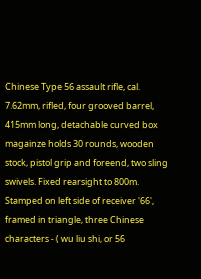Chinese Type 56 assault rifle, cal. 7.62mm, rifled, four grooved barrel, 415mm long, detachable curved box magainze holds 30 rounds, wooden stock, pistol grip and foreend, two sling swivels. Fixed rearsight to 800m. Stamped on left side of receiver '66', framed in triangle, three Chinese characters - ( wu liu shi, or 56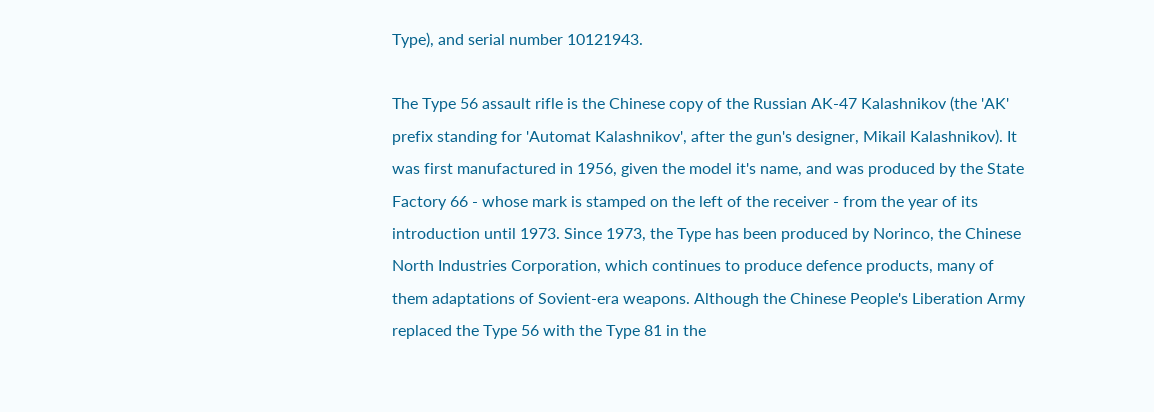Type), and serial number 10121943.

The Type 56 assault rifle is the Chinese copy of the Russian AK-47 Kalashnikov (the 'AK' prefix standing for 'Automat Kalashnikov', after the gun's designer, Mikail Kalashnikov). It was first manufactured in 1956, given the model it's name, and was produced by the State Factory 66 - whose mark is stamped on the left of the receiver - from the year of its introduction until 1973. Since 1973, the Type has been produced by Norinco, the Chinese North Industries Corporation, which continues to produce defence products, many of them adaptations of Sovient-era weapons. Although the Chinese People's Liberation Army replaced the Type 56 with the Type 81 in the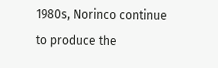1980s, Norinco continue to produce the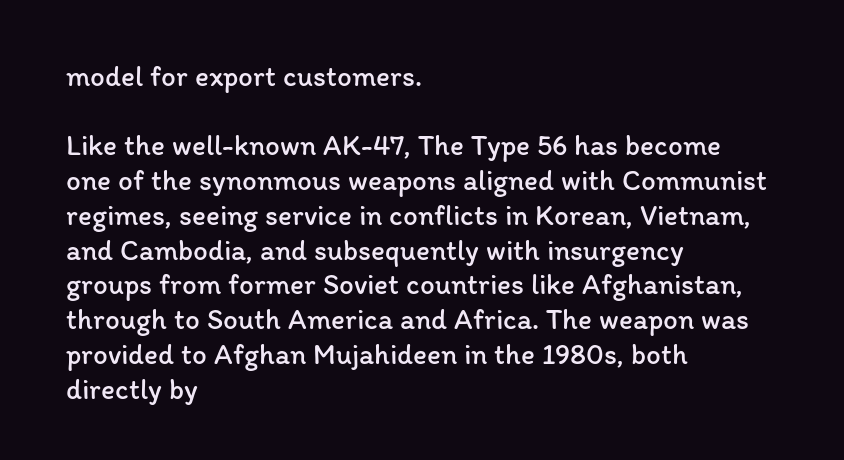model for export customers.

Like the well-known AK-47, The Type 56 has become one of the synonmous weapons aligned with Communist regimes, seeing service in conflicts in Korean, Vietnam, and Cambodia, and subsequently with insurgency groups from former Soviet countries like Afghanistan, through to South America and Africa. The weapon was provided to Afghan Mujahideen in the 1980s, both directly by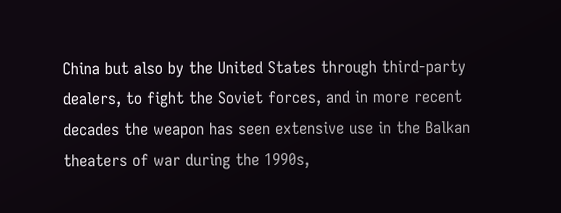China but also by the United States through third-party dealers, to fight the Soviet forces, and in more recent decades the weapon has seen extensive use in the Balkan theaters of war during the 1990s,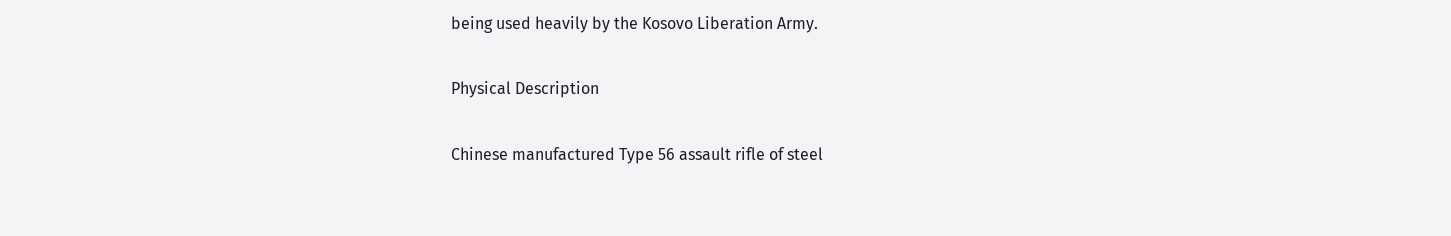being used heavily by the Kosovo Liberation Army.

Physical Description

Chinese manufactured Type 56 assault rifle of steel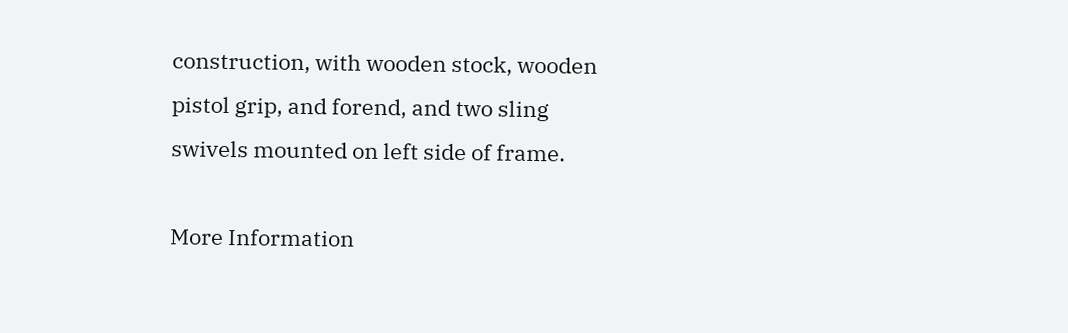construction, with wooden stock, wooden pistol grip, and forend, and two sling swivels mounted on left side of frame.

More Information